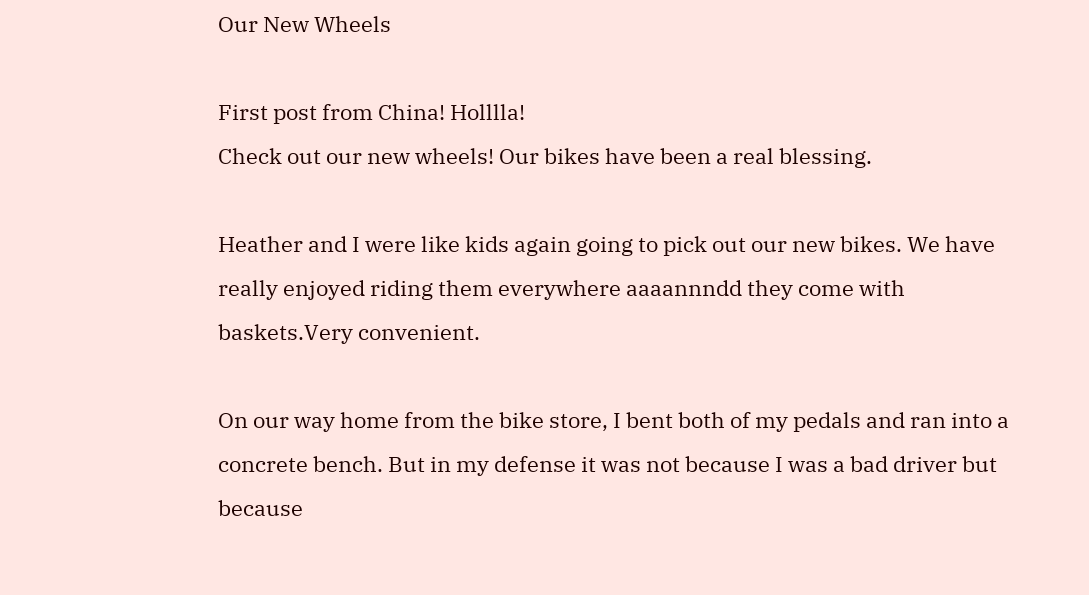Our New Wheels

First post from China! Holllla!
Check out our new wheels! Our bikes have been a real blessing.

Heather and I were like kids again going to pick out our new bikes. We have really enjoyed riding them everywhere aaaannndd they come with baskets.Very convenient.

On our way home from the bike store, I bent both of my pedals and ran into a concrete bench. But in my defense it was not because I was a bad driver but because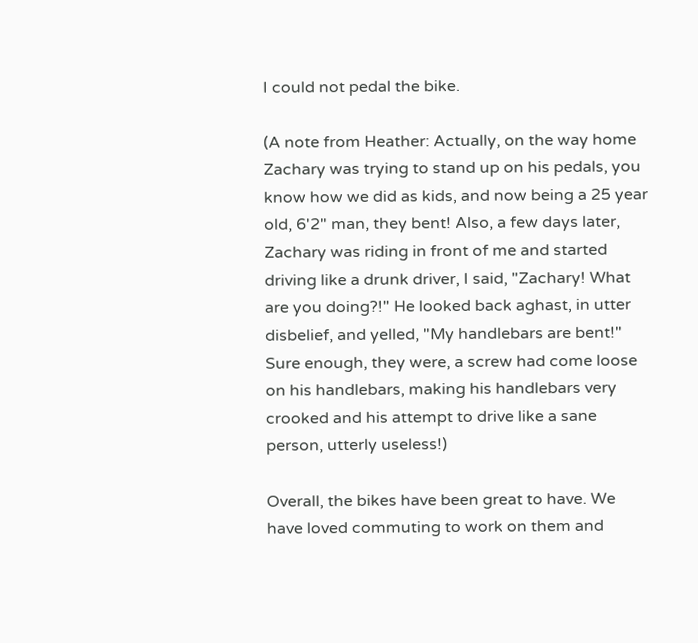I could not pedal the bike.

(A note from Heather: Actually, on the way home Zachary was trying to stand up on his pedals, you know how we did as kids, and now being a 25 year old, 6'2" man, they bent! Also, a few days later, Zachary was riding in front of me and started driving like a drunk driver, I said, "Zachary! What are you doing?!" He looked back aghast, in utter disbelief, and yelled, "My handlebars are bent!" Sure enough, they were, a screw had come loose on his handlebars, making his handlebars very crooked and his attempt to drive like a sane person, utterly useless!)

Overall, the bikes have been great to have. We have loved commuting to work on them and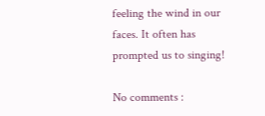feeling the wind in our faces. It often has prompted us to singing!

No comments :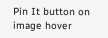Pin It button on image hover